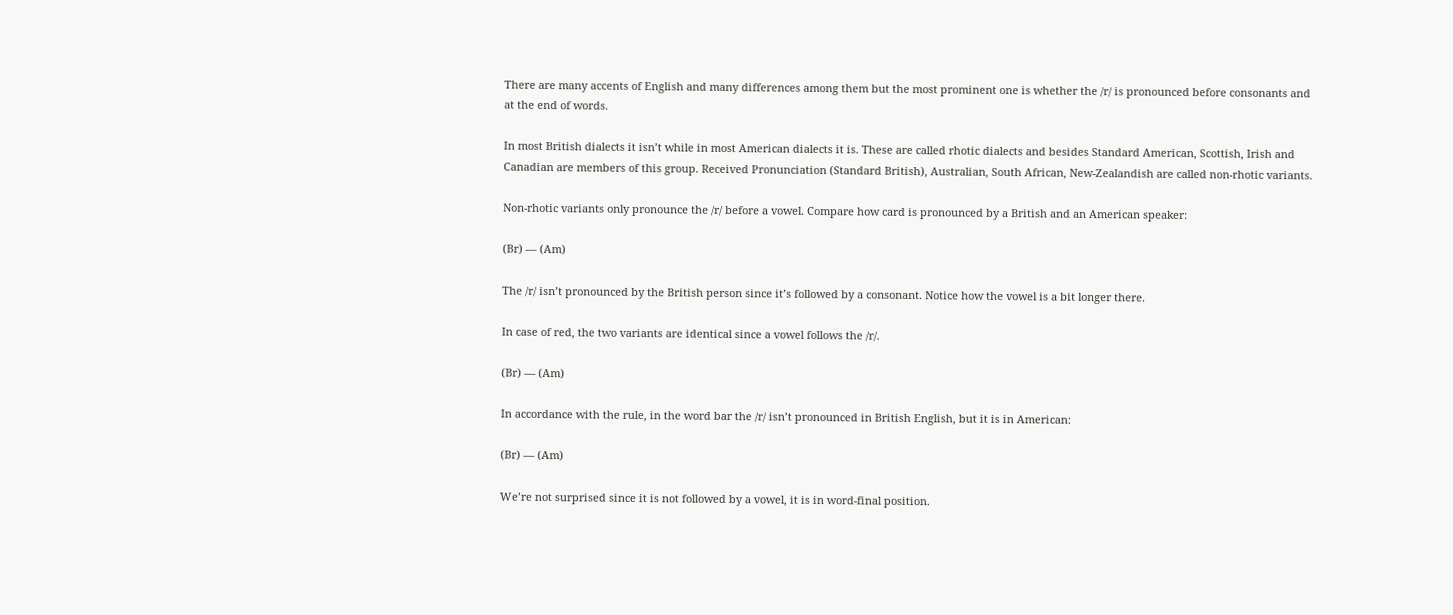There are many accents of English and many differences among them but the most prominent one is whether the /r/ is pronounced before consonants and at the end of words.

In most British dialects it isn’t while in most American dialects it is. These are called rhotic dialects and besides Standard American, Scottish, Irish and Canadian are members of this group. Received Pronunciation (Standard British), Australian, South African, New-Zealandish are called non-rhotic variants.

Non-rhotic variants only pronounce the /r/ before a vowel. Compare how card is pronounced by a British and an American speaker:

(Br) — (Am)

The /r/ isn’t pronounced by the British person since it’s followed by a consonant. Notice how the vowel is a bit longer there.

In case of red, the two variants are identical since a vowel follows the /r/.

(Br) — (Am)

In accordance with the rule, in the word bar the /r/ isn’t pronounced in British English, but it is in American:

(Br) — (Am)

We’re not surprised since it is not followed by a vowel, it is in word-final position.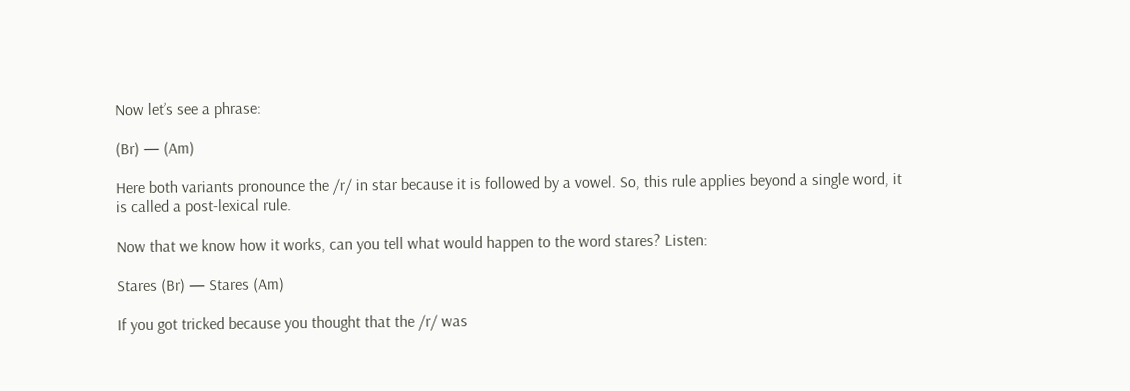Now let’s see a phrase:

(Br) — (Am)

Here both variants pronounce the /r/ in star because it is followed by a vowel. So, this rule applies beyond a single word, it is called a post-lexical rule.

Now that we know how it works, can you tell what would happen to the word stares? Listen:

Stares (Br) — Stares (Am)

If you got tricked because you thought that the /r/ was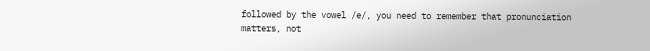followed by the vowel /e/, you need to remember that pronunciation matters, not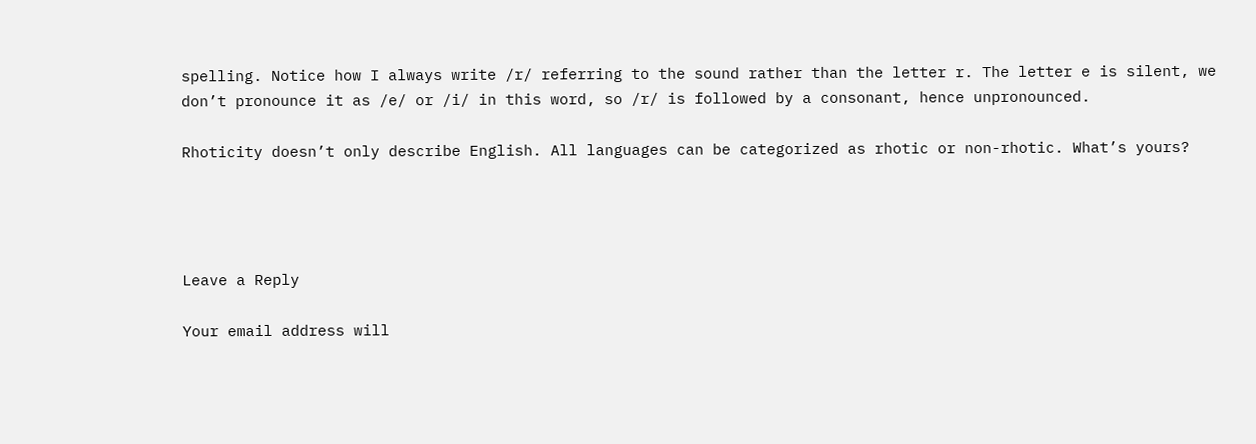spelling. Notice how I always write /r/ referring to the sound rather than the letter r. The letter e is silent, we don’t pronounce it as /e/ or /i/ in this word, so /r/ is followed by a consonant, hence unpronounced.

Rhoticity doesn’t only describe English. All languages can be categorized as rhotic or non-rhotic. What’s yours?




Leave a Reply

Your email address will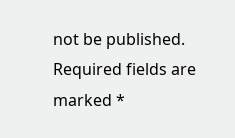not be published. Required fields are marked *